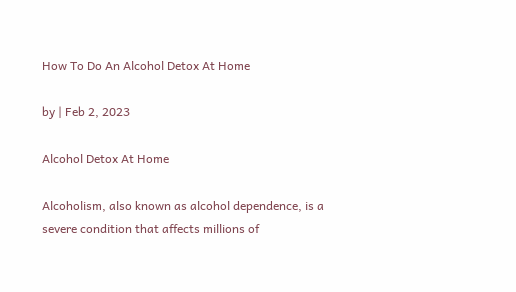How To Do An Alcohol Detox At Home

by | Feb 2, 2023

Alcohol Detox At Home

Alcoholism, also known as alcohol dependence, is a severe condition that affects millions of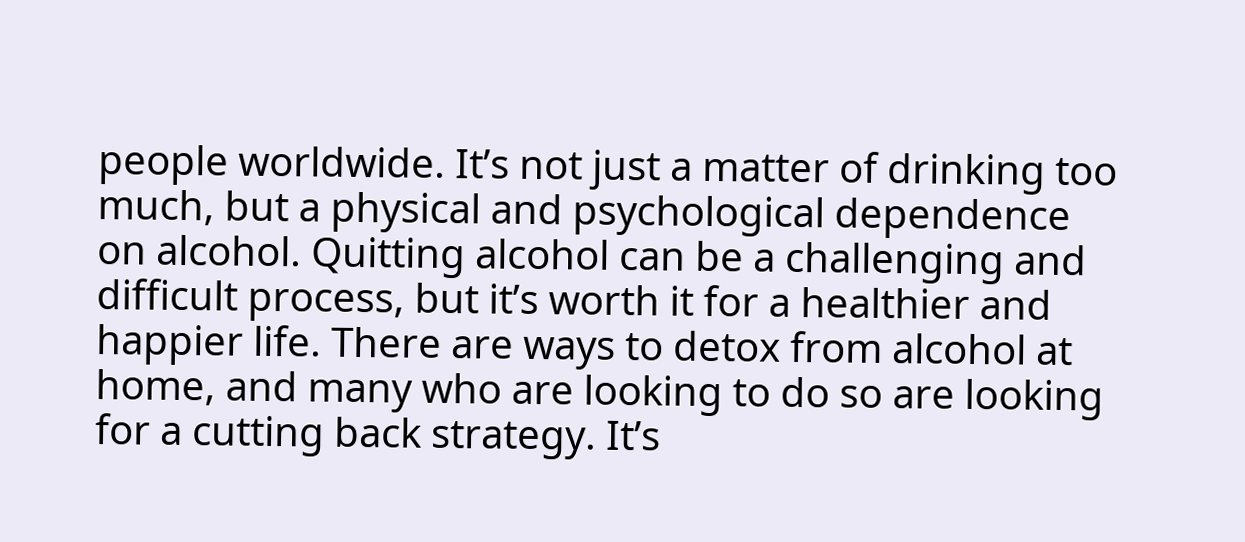people worldwide. It’s not just a matter of drinking too much, but a physical and psychological dependence on alcohol. Quitting alcohol can be a challenging and difficult process, but it’s worth it for a healthier and happier life. There are ways to detox from alcohol at home, and many who are looking to do so are looking for a cutting back strategy. It’s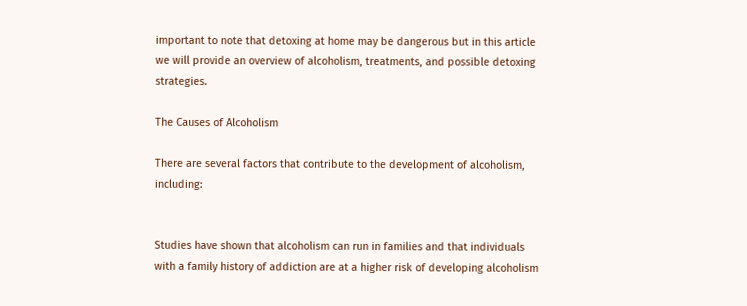important to note that detoxing at home may be dangerous but in this article we will provide an overview of alcoholism, treatments, and possible detoxing strategies.

The Causes of Alcoholism

There are several factors that contribute to the development of alcoholism, including:


Studies have shown that alcoholism can run in families and that individuals with a family history of addiction are at a higher risk of developing alcoholism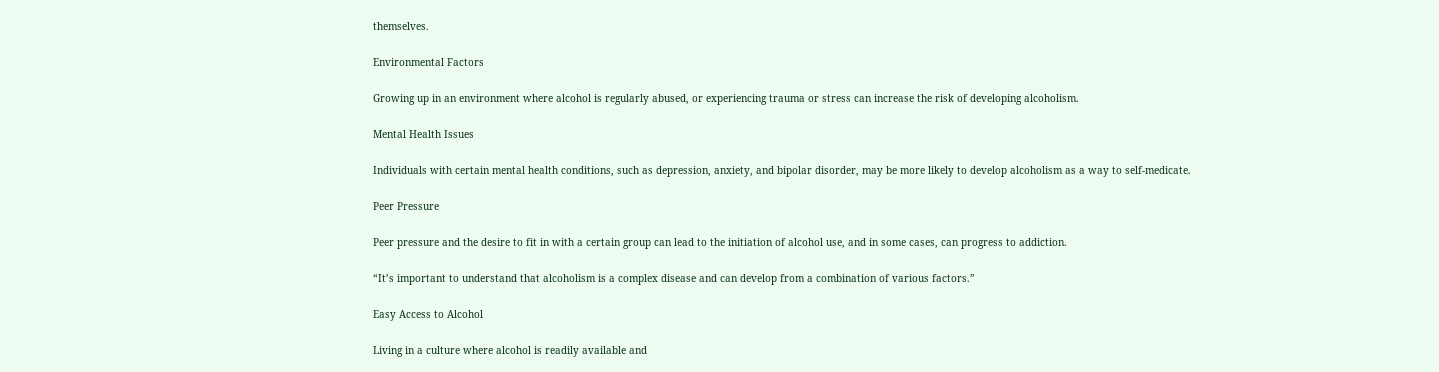themselves.

Environmental Factors

Growing up in an environment where alcohol is regularly abused, or experiencing trauma or stress can increase the risk of developing alcoholism.

Mental Health Issues

Individuals with certain mental health conditions, such as depression, anxiety, and bipolar disorder, may be more likely to develop alcoholism as a way to self-medicate.

Peer Pressure

Peer pressure and the desire to fit in with a certain group can lead to the initiation of alcohol use, and in some cases, can progress to addiction.

“It’s important to understand that alcoholism is a complex disease and can develop from a combination of various factors.”

Easy Access to Alcohol

Living in a culture where alcohol is readily available and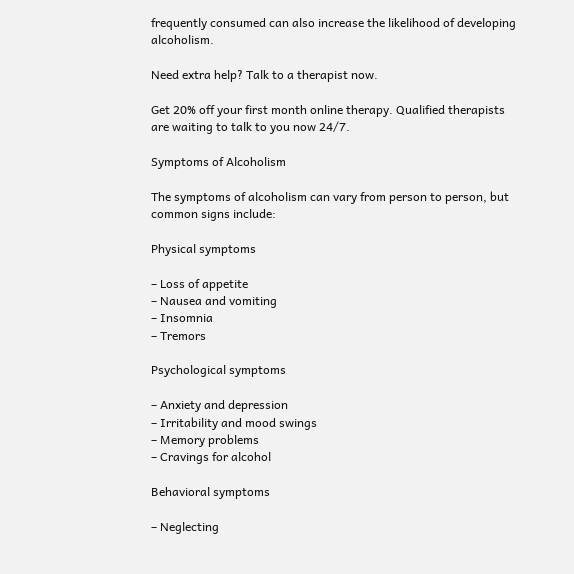frequently consumed can also increase the likelihood of developing alcoholism.

Need extra help? Talk to a therapist now.

Get 20% off your first month online therapy. Qualified therapists are waiting to talk to you now 24/7.

Symptoms of Alcoholism

The symptoms of alcoholism can vary from person to person, but common signs include:

Physical symptoms

– Loss of appetite
– Nausea and vomiting
– Insomnia
– Tremors

Psychological symptoms

– Anxiety and depression
– Irritability and mood swings
– Memory problems
– Cravings for alcohol

Behavioral symptoms

– Neglecting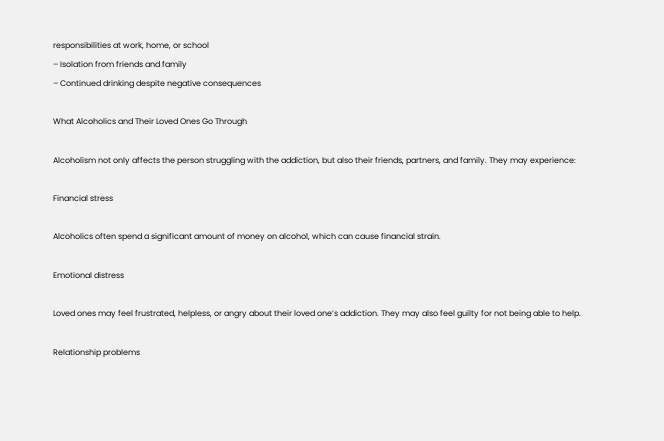responsibilities at work, home, or school
– Isolation from friends and family
– Continued drinking despite negative consequences

What Alcoholics and Their Loved Ones Go Through

Alcoholism not only affects the person struggling with the addiction, but also their friends, partners, and family. They may experience:

Financial stress

Alcoholics often spend a significant amount of money on alcohol, which can cause financial strain.

Emotional distress

Loved ones may feel frustrated, helpless, or angry about their loved one’s addiction. They may also feel guilty for not being able to help.

Relationship problems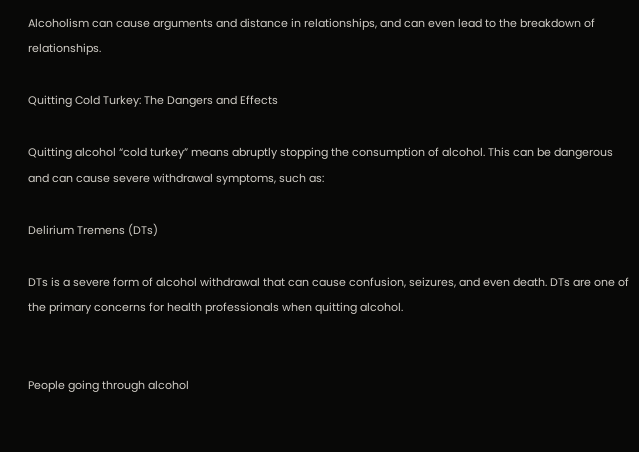Alcoholism can cause arguments and distance in relationships, and can even lead to the breakdown of relationships.

Quitting Cold Turkey: The Dangers and Effects

Quitting alcohol “cold turkey” means abruptly stopping the consumption of alcohol. This can be dangerous and can cause severe withdrawal symptoms, such as:

Delirium Tremens (DTs)

DTs is a severe form of alcohol withdrawal that can cause confusion, seizures, and even death. DTs are one of the primary concerns for health professionals when quitting alcohol.


People going through alcohol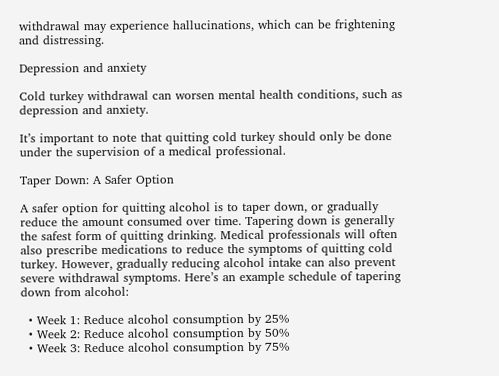withdrawal may experience hallucinations, which can be frightening and distressing.

Depression and anxiety

Cold turkey withdrawal can worsen mental health conditions, such as depression and anxiety.

It’s important to note that quitting cold turkey should only be done under the supervision of a medical professional.

Taper Down: A Safer Option

A safer option for quitting alcohol is to taper down, or gradually reduce the amount consumed over time. Tapering down is generally the safest form of quitting drinking. Medical professionals will often also prescribe medications to reduce the symptoms of quitting cold turkey. However, gradually reducing alcohol intake can also prevent severe withdrawal symptoms. Here’s an example schedule of tapering down from alcohol:

  • Week 1: Reduce alcohol consumption by 25%
  • Week 2: Reduce alcohol consumption by 50%
  • Week 3: Reduce alcohol consumption by 75%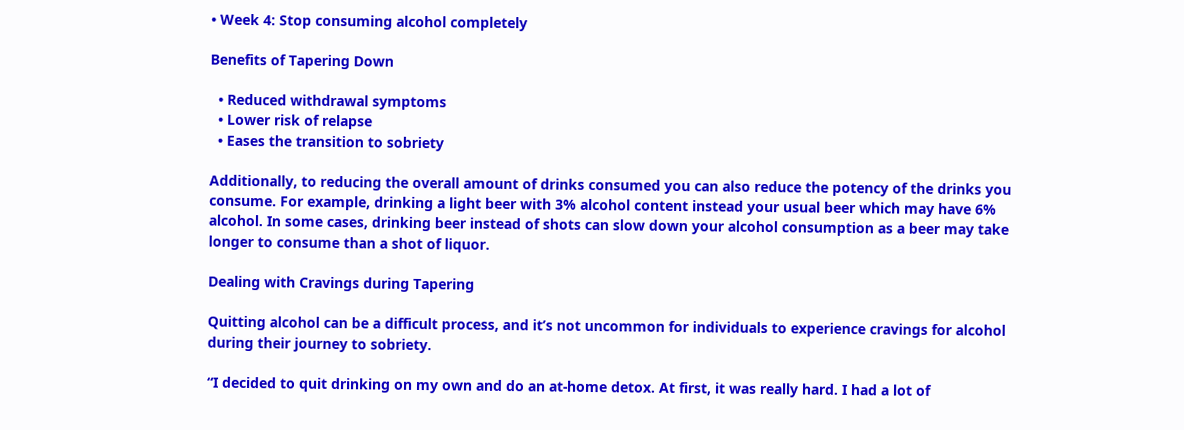• Week 4: Stop consuming alcohol completely

Benefits of Tapering Down

  • Reduced withdrawal symptoms
  • Lower risk of relapse
  • Eases the transition to sobriety

Additionally, to reducing the overall amount of drinks consumed you can also reduce the potency of the drinks you consume. For example, drinking a light beer with 3% alcohol content instead your usual beer which may have 6% alcohol. In some cases, drinking beer instead of shots can slow down your alcohol consumption as a beer may take longer to consume than a shot of liquor.

Dealing with Cravings during Tapering

Quitting alcohol can be a difficult process, and it’s not uncommon for individuals to experience cravings for alcohol during their journey to sobriety.

“I decided to quit drinking on my own and do an at-home detox. At first, it was really hard. I had a lot of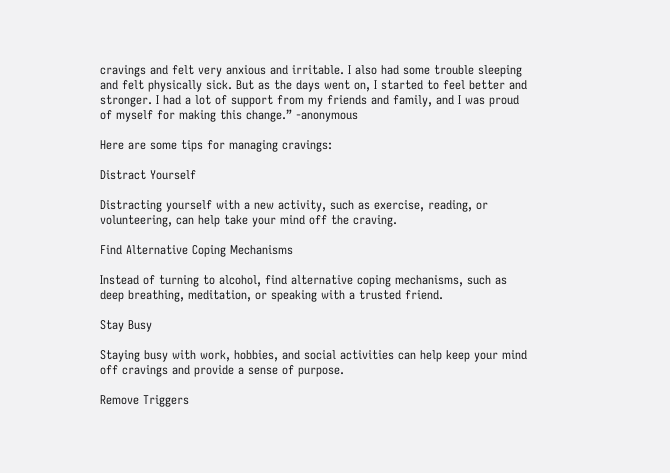cravings and felt very anxious and irritable. I also had some trouble sleeping and felt physically sick. But as the days went on, I started to feel better and stronger. I had a lot of support from my friends and family, and I was proud of myself for making this change.” -anonymous

Here are some tips for managing cravings:

Distract Yourself

Distracting yourself with a new activity, such as exercise, reading, or volunteering, can help take your mind off the craving.

Find Alternative Coping Mechanisms

Instead of turning to alcohol, find alternative coping mechanisms, such as deep breathing, meditation, or speaking with a trusted friend.

Stay Busy

Staying busy with work, hobbies, and social activities can help keep your mind off cravings and provide a sense of purpose.

Remove Triggers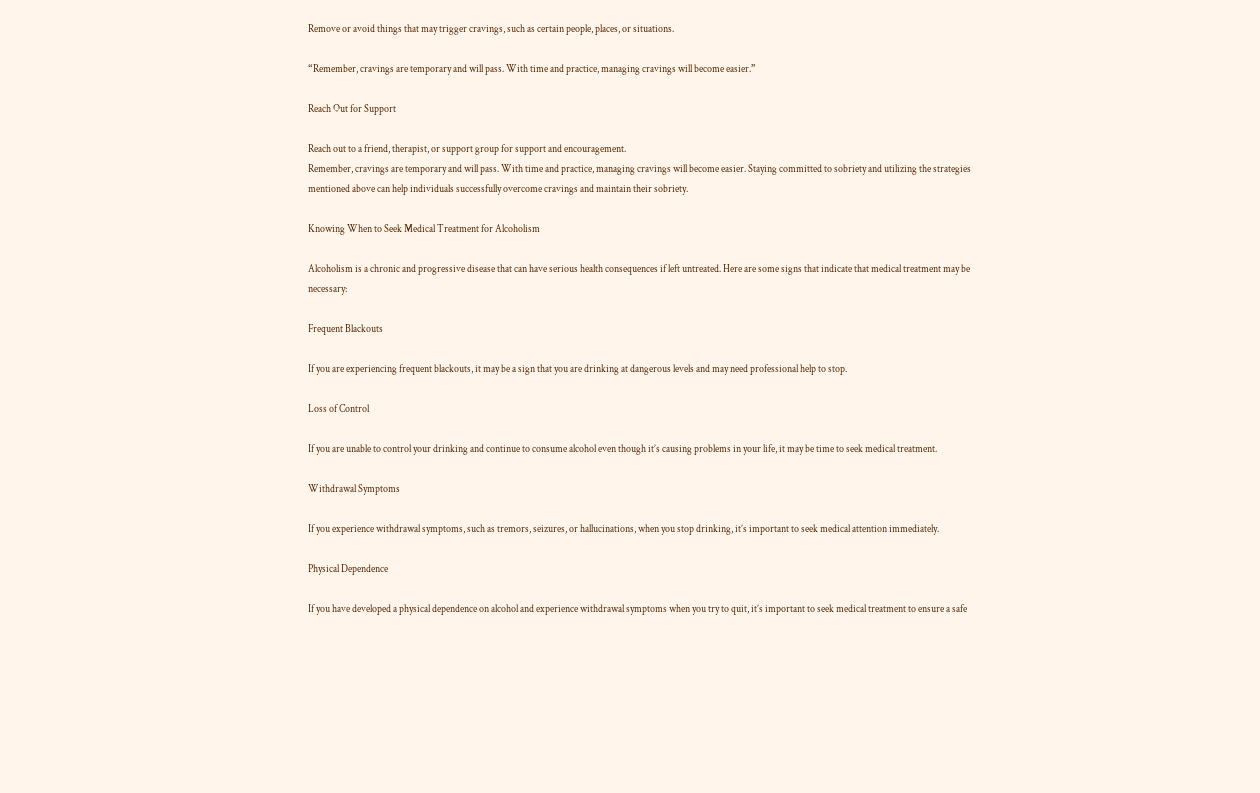Remove or avoid things that may trigger cravings, such as certain people, places, or situations.

“Remember, cravings are temporary and will pass. With time and practice, managing cravings will become easier.”

Reach Out for Support

Reach out to a friend, therapist, or support group for support and encouragement.
Remember, cravings are temporary and will pass. With time and practice, managing cravings will become easier. Staying committed to sobriety and utilizing the strategies mentioned above can help individuals successfully overcome cravings and maintain their sobriety.

Knowing When to Seek Medical Treatment for Alcoholism

Alcoholism is a chronic and progressive disease that can have serious health consequences if left untreated. Here are some signs that indicate that medical treatment may be necessary:

Frequent Blackouts

If you are experiencing frequent blackouts, it may be a sign that you are drinking at dangerous levels and may need professional help to stop.

Loss of Control

If you are unable to control your drinking and continue to consume alcohol even though it’s causing problems in your life, it may be time to seek medical treatment.

Withdrawal Symptoms

If you experience withdrawal symptoms, such as tremors, seizures, or hallucinations, when you stop drinking, it’s important to seek medical attention immediately.

Physical Dependence

If you have developed a physical dependence on alcohol and experience withdrawal symptoms when you try to quit, it’s important to seek medical treatment to ensure a safe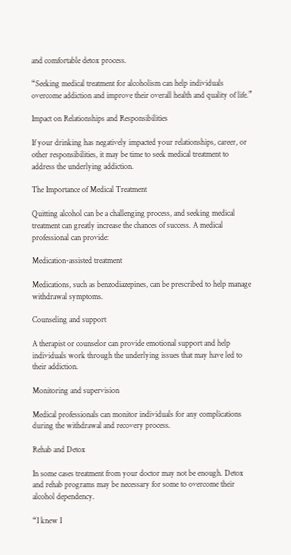and comfortable detox process.

“Seeking medical treatment for alcoholism can help individuals overcome addiction and improve their overall health and quality of life.”

Impact on Relationships and Responsibilities

If your drinking has negatively impacted your relationships, career, or other responsibilities, it may be time to seek medical treatment to address the underlying addiction.

The Importance of Medical Treatment

Quitting alcohol can be a challenging process, and seeking medical treatment can greatly increase the chances of success. A medical professional can provide:

Medication-assisted treatment

Medications, such as benzodiazepines, can be prescribed to help manage withdrawal symptoms.

Counseling and support

A therapist or counselor can provide emotional support and help individuals work through the underlying issues that may have led to their addiction.

Monitoring and supervision

Medical professionals can monitor individuals for any complications during the withdrawal and recovery process.

Rehab and Detox

In some cases treatment from your doctor may not be enough. Detox and rehab programs may be necessary for some to overcome their alcohol dependency.

“I knew I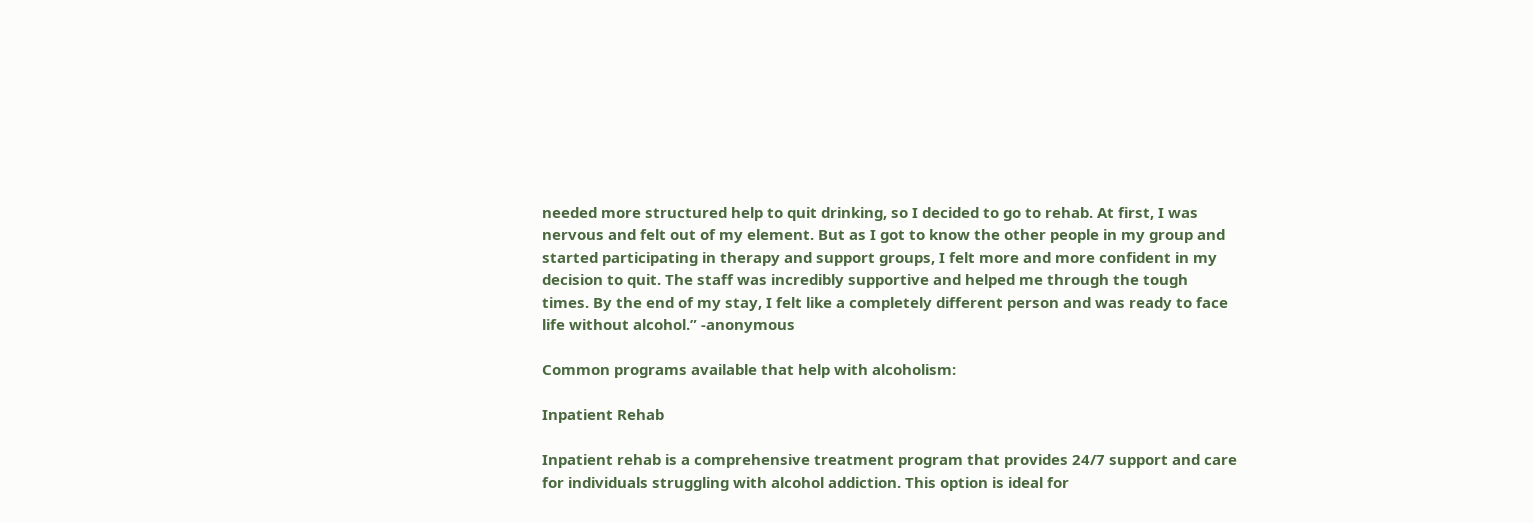needed more structured help to quit drinking, so I decided to go to rehab. At first, I was nervous and felt out of my element. But as I got to know the other people in my group and started participating in therapy and support groups, I felt more and more confident in my decision to quit. The staff was incredibly supportive and helped me through the tough times. By the end of my stay, I felt like a completely different person and was ready to face life without alcohol.” -anonymous

Common programs available that help with alcoholism:

Inpatient Rehab

Inpatient rehab is a comprehensive treatment program that provides 24/7 support and care for individuals struggling with alcohol addiction. This option is ideal for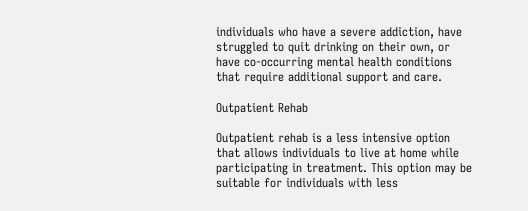individuals who have a severe addiction, have struggled to quit drinking on their own, or have co-occurring mental health conditions that require additional support and care.

Outpatient Rehab

Outpatient rehab is a less intensive option that allows individuals to live at home while participating in treatment. This option may be suitable for individuals with less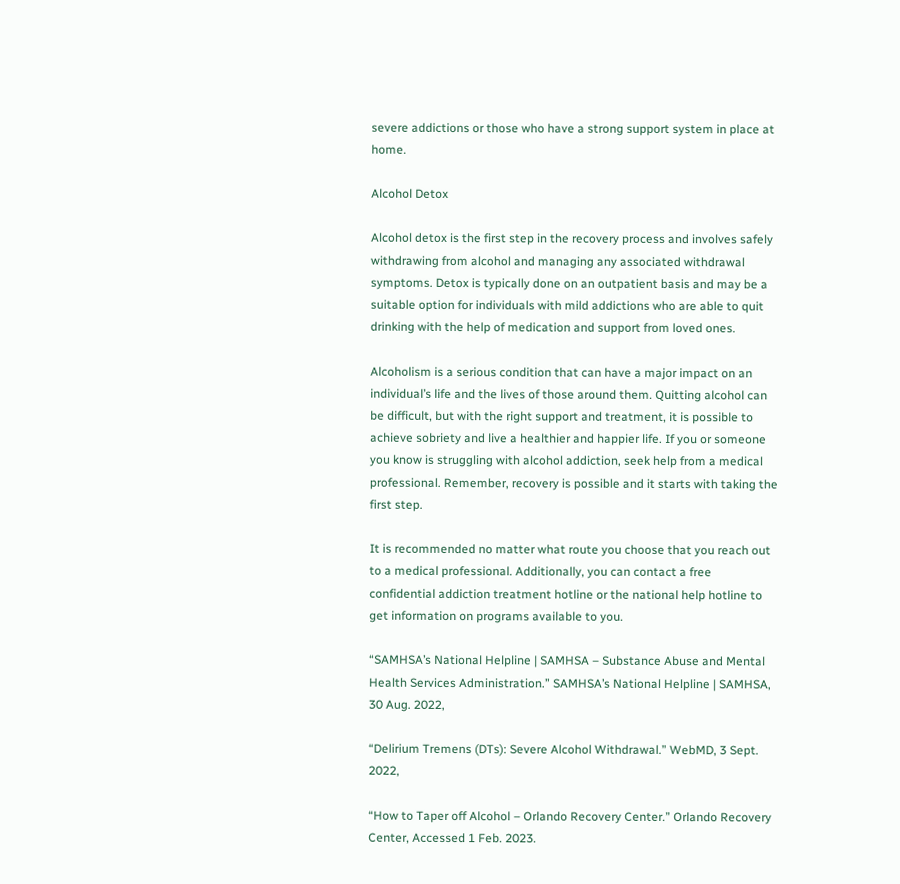severe addictions or those who have a strong support system in place at home.

Alcohol Detox

Alcohol detox is the first step in the recovery process and involves safely withdrawing from alcohol and managing any associated withdrawal symptoms. Detox is typically done on an outpatient basis and may be a suitable option for individuals with mild addictions who are able to quit drinking with the help of medication and support from loved ones.

Alcoholism is a serious condition that can have a major impact on an individual’s life and the lives of those around them. Quitting alcohol can be difficult, but with the right support and treatment, it is possible to achieve sobriety and live a healthier and happier life. If you or someone you know is struggling with alcohol addiction, seek help from a medical professional. Remember, recovery is possible and it starts with taking the first step.

It is recommended no matter what route you choose that you reach out to a medical professional. Additionally, you can contact a free confidential addiction treatment hotline or the national help hotline to get information on programs available to you.

“SAMHSA’s National Helpline | SAMHSA – Substance Abuse and Mental Health Services Administration.” SAMHSA’s National Helpline | SAMHSA, 30 Aug. 2022,

“Delirium Tremens (DTs): Severe Alcohol Withdrawal.” WebMD, 3 Sept. 2022,

“How to Taper off Alcohol – Orlando Recovery Center.” Orlando Recovery Center, Accessed 1 Feb. 2023.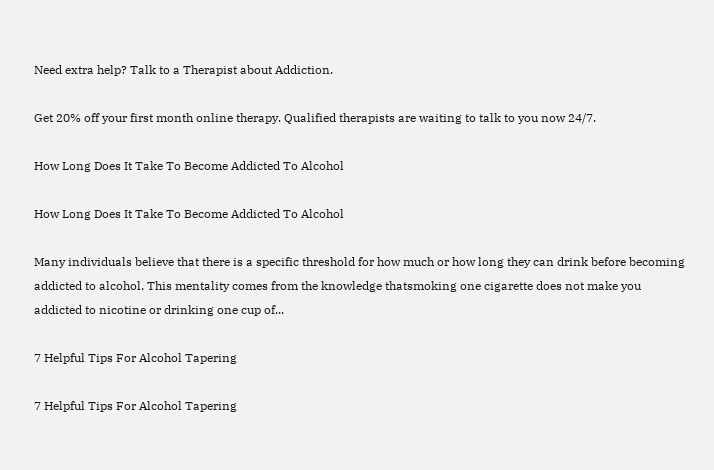Need extra help? Talk to a Therapist about Addiction.

Get 20% off your first month online therapy. Qualified therapists are waiting to talk to you now 24/7.

How Long Does It Take To Become Addicted To Alcohol

How Long Does It Take To Become Addicted To Alcohol

Many individuals believe that there is a specific threshold for how much or how long they can drink before becoming addicted to alcohol. This mentality comes from the knowledge thatsmoking one cigarette does not make you addicted to nicotine or drinking one cup of...

7 Helpful Tips For Alcohol Tapering

7 Helpful Tips For Alcohol Tapering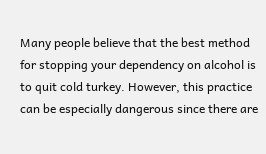Many people believe that the best method for stopping your dependency on alcohol is to quit cold turkey. However, this practice can be especially dangerous since there are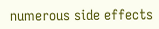numerous side effects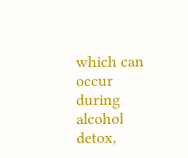which can occur during alcohol detox,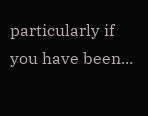particularly if you have been...